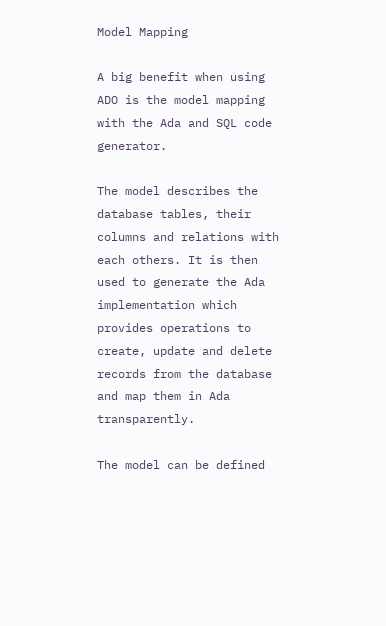Model Mapping

A big benefit when using ADO is the model mapping with the Ada and SQL code generator.

The model describes the database tables, their columns and relations with each others. It is then used to generate the Ada implementation which provides operations to create, update and delete records from the database and map them in Ada transparently.

The model can be defined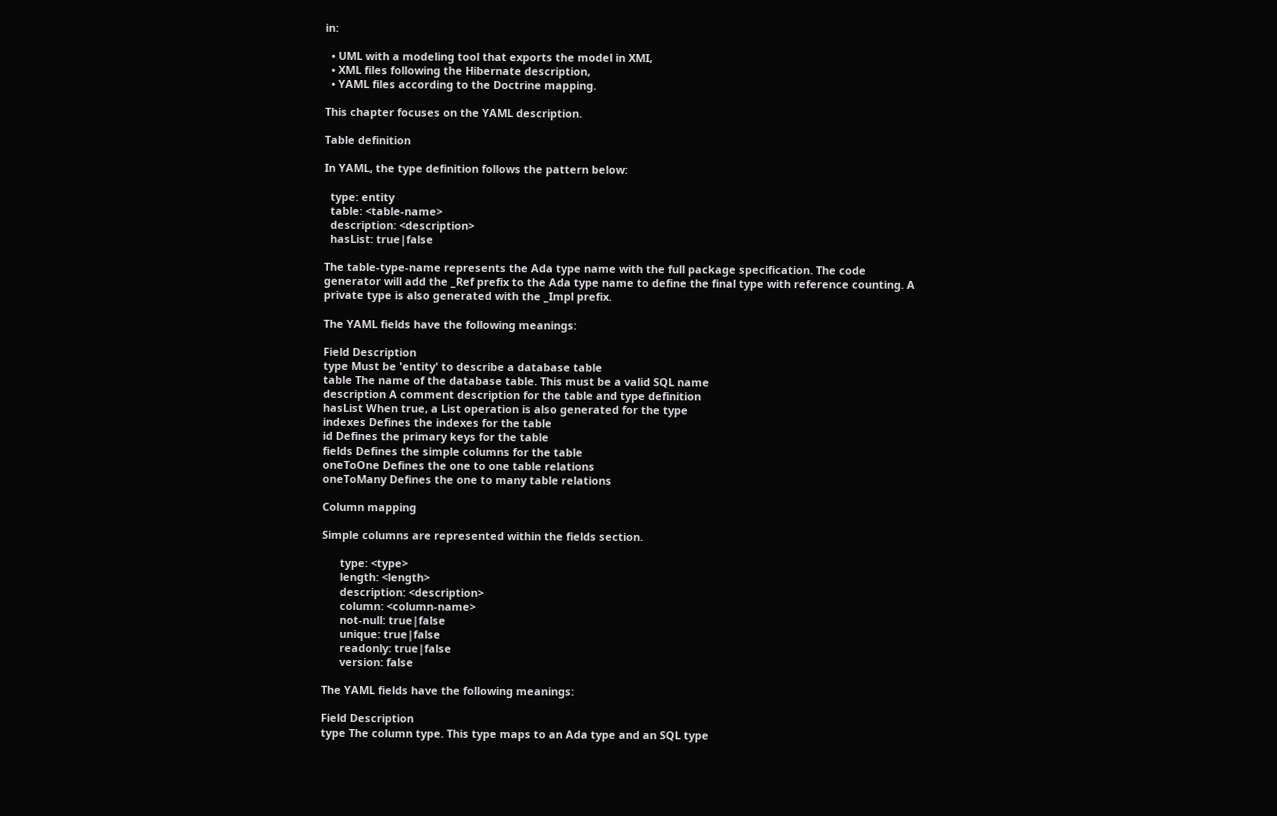in:

  • UML with a modeling tool that exports the model in XMI,
  • XML files following the Hibernate description,
  • YAML files according to the Doctrine mapping.

This chapter focuses on the YAML description.

Table definition

In YAML, the type definition follows the pattern below:

  type: entity
  table: <table-name>
  description: <description>
  hasList: true|false

The table-type-name represents the Ada type name with the full package specification. The code generator will add the _Ref prefix to the Ada type name to define the final type with reference counting. A private type is also generated with the _Impl prefix.

The YAML fields have the following meanings:

Field Description
type Must be 'entity' to describe a database table
table The name of the database table. This must be a valid SQL name
description A comment description for the table and type definition
hasList When true, a List operation is also generated for the type
indexes Defines the indexes for the table
id Defines the primary keys for the table
fields Defines the simple columns for the table
oneToOne Defines the one to one table relations
oneToMany Defines the one to many table relations

Column mapping

Simple columns are represented within the fields section.

      type: <type>
      length: <length>
      description: <description>
      column: <column-name>
      not-null: true|false
      unique: true|false
      readonly: true|false
      version: false

The YAML fields have the following meanings:

Field Description
type The column type. This type maps to an Ada type and an SQL type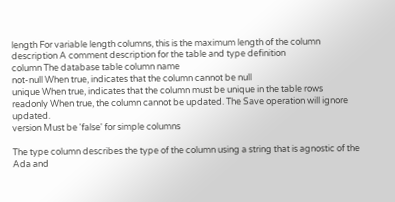length For variable length columns, this is the maximum length of the column
description A comment description for the table and type definition
column The database table column name
not-null When true, indicates that the column cannot be null
unique When true, indicates that the column must be unique in the table rows
readonly When true, the column cannot be updated. The Save operation will ignore updated.
version Must be 'false' for simple columns

The type column describes the type of the column using a string that is agnostic of the Ada and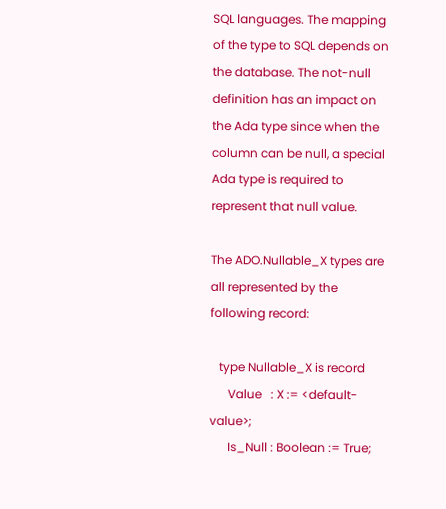SQL languages. The mapping of the type to SQL depends on the database. The not-null definition has an impact on the Ada type since when the column can be null, a special Ada type is required to represent that null value.

The ADO.Nullable_X types are all represented by the following record:

   type Nullable_X is record
      Value   : X := <default-value>;
      Is_Null : Boolean := True;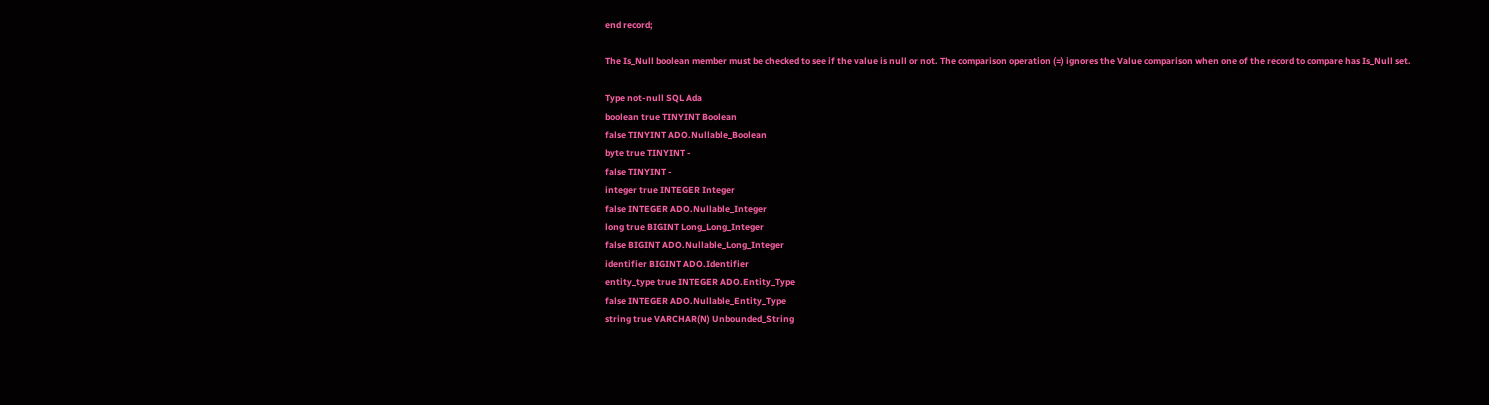end record;

The Is_Null boolean member must be checked to see if the value is null or not. The comparison operation (=) ignores the Value comparison when one of the record to compare has Is_Null set.

Type not-null SQL Ada
boolean true TINYINT Boolean
false TINYINT ADO.Nullable_Boolean
byte true TINYINT -
false TINYINT -
integer true INTEGER Integer
false INTEGER ADO.Nullable_Integer
long true BIGINT Long_Long_Integer
false BIGINT ADO.Nullable_Long_Integer
identifier BIGINT ADO.Identifier
entity_type true INTEGER ADO.Entity_Type
false INTEGER ADO.Nullable_Entity_Type
string true VARCHAR(N) Unbounded_String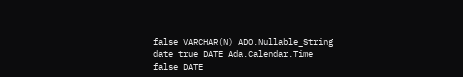false VARCHAR(N) ADO.Nullable_String
date true DATE Ada.Calendar.Time
false DATE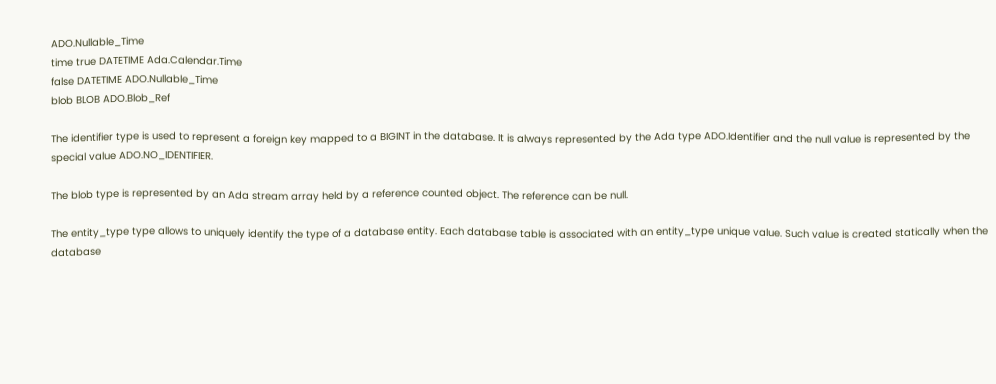ADO.Nullable_Time
time true DATETIME Ada.Calendar.Time
false DATETIME ADO.Nullable_Time
blob BLOB ADO.Blob_Ref

The identifier type is used to represent a foreign key mapped to a BIGINT in the database. It is always represented by the Ada type ADO.Identifier and the null value is represented by the special value ADO.NO_IDENTIFIER.

The blob type is represented by an Ada stream array held by a reference counted object. The reference can be null.

The entity_type type allows to uniquely identify the type of a database entity. Each database table is associated with an entity_type unique value. Such value is created statically when the database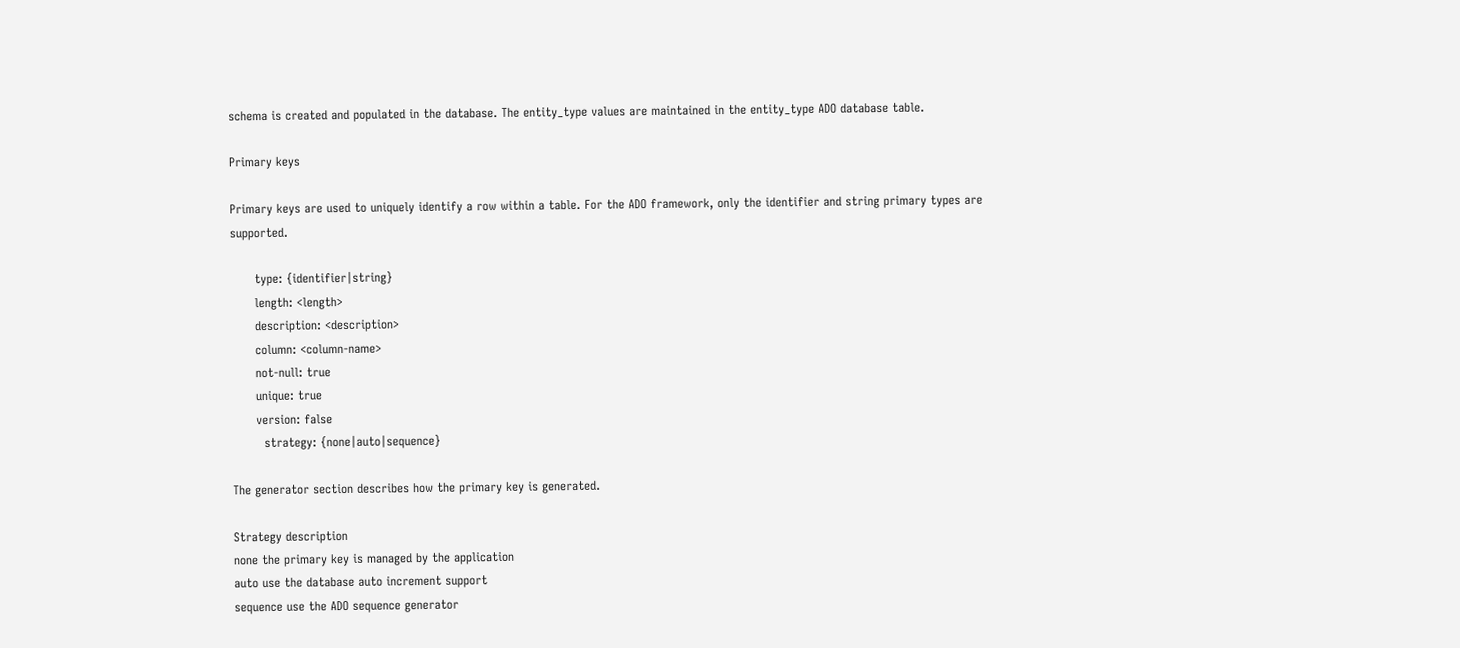schema is created and populated in the database. The entity_type values are maintained in the entity_type ADO database table.

Primary keys

Primary keys are used to uniquely identify a row within a table. For the ADO framework, only the identifier and string primary types are supported.

      type: {identifier|string}
      length: <length>
      description: <description>
      column: <column-name>
      not-null: true
      unique: true
      version: false
        strategy: {none|auto|sequence}

The generator section describes how the primary key is generated.

Strategy description
none the primary key is managed by the application
auto use the database auto increment support
sequence use the ADO sequence generator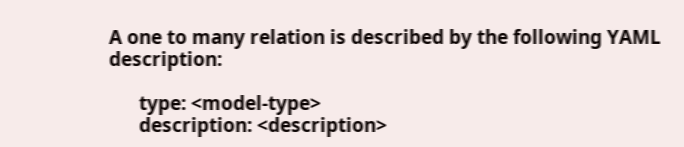A one to many relation is described by the following YAML description:

      type: <model-type>
      description: <description>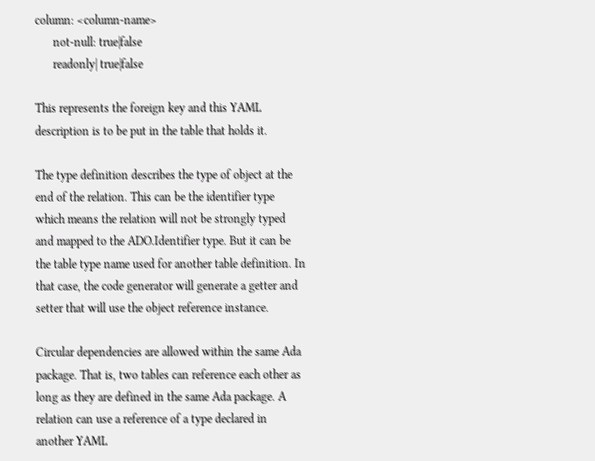column: <column-name>
      not-null: true|false
      readonly| true|false

This represents the foreign key and this YAML description is to be put in the table that holds it.

The type definition describes the type of object at the end of the relation. This can be the identifier type which means the relation will not be strongly typed and mapped to the ADO.Identifier type. But it can be the table type name used for another table definition. In that case, the code generator will generate a getter and setter that will use the object reference instance.

Circular dependencies are allowed within the same Ada package. That is, two tables can reference each other as long as they are defined in the same Ada package. A relation can use a reference of a type declared in another YAML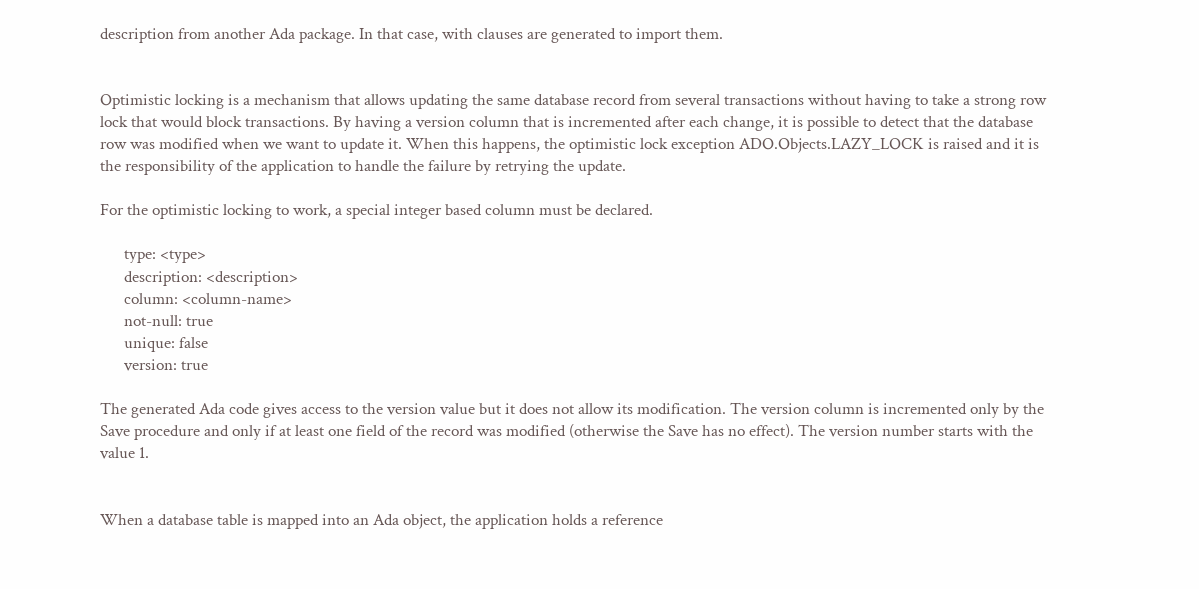description from another Ada package. In that case, with clauses are generated to import them.


Optimistic locking is a mechanism that allows updating the same database record from several transactions without having to take a strong row lock that would block transactions. By having a version column that is incremented after each change, it is possible to detect that the database row was modified when we want to update it. When this happens, the optimistic lock exception ADO.Objects.LAZY_LOCK is raised and it is the responsibility of the application to handle the failure by retrying the update.

For the optimistic locking to work, a special integer based column must be declared.

      type: <type>
      description: <description>
      column: <column-name>
      not-null: true
      unique: false
      version: true

The generated Ada code gives access to the version value but it does not allow its modification. The version column is incremented only by the Save procedure and only if at least one field of the record was modified (otherwise the Save has no effect). The version number starts with the value 1.


When a database table is mapped into an Ada object, the application holds a reference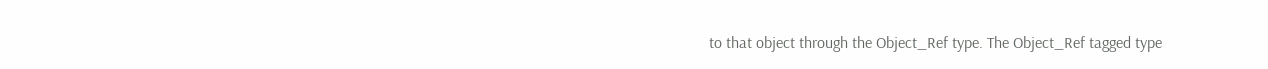to that object through the Object_Ref type. The Object_Ref tagged type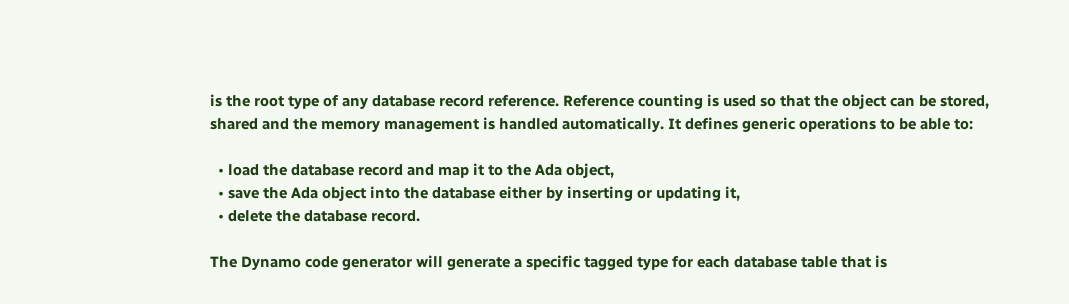is the root type of any database record reference. Reference counting is used so that the object can be stored, shared and the memory management is handled automatically. It defines generic operations to be able to:

  • load the database record and map it to the Ada object,
  • save the Ada object into the database either by inserting or updating it,
  • delete the database record.

The Dynamo code generator will generate a specific tagged type for each database table that is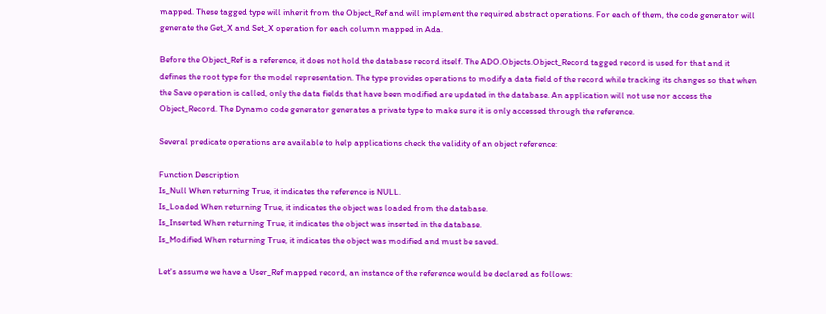mapped. These tagged type will inherit from the Object_Ref and will implement the required abstract operations. For each of them, the code generator will generate the Get_X and Set_X operation for each column mapped in Ada.

Before the Object_Ref is a reference, it does not hold the database record itself. The ADO.Objects.Object_Record tagged record is used for that and it defines the root type for the model representation. The type provides operations to modify a data field of the record while tracking its changes so that when the Save operation is called, only the data fields that have been modified are updated in the database. An application will not use nor access the Object_Record. The Dynamo code generator generates a private type to make sure it is only accessed through the reference.

Several predicate operations are available to help applications check the validity of an object reference:

Function Description
Is_Null When returning True, it indicates the reference is NULL.
Is_Loaded When returning True, it indicates the object was loaded from the database.
Is_Inserted When returning True, it indicates the object was inserted in the database.
Is_Modified When returning True, it indicates the object was modified and must be saved.

Let's assume we have a User_Ref mapped record, an instance of the reference would be declared as follows: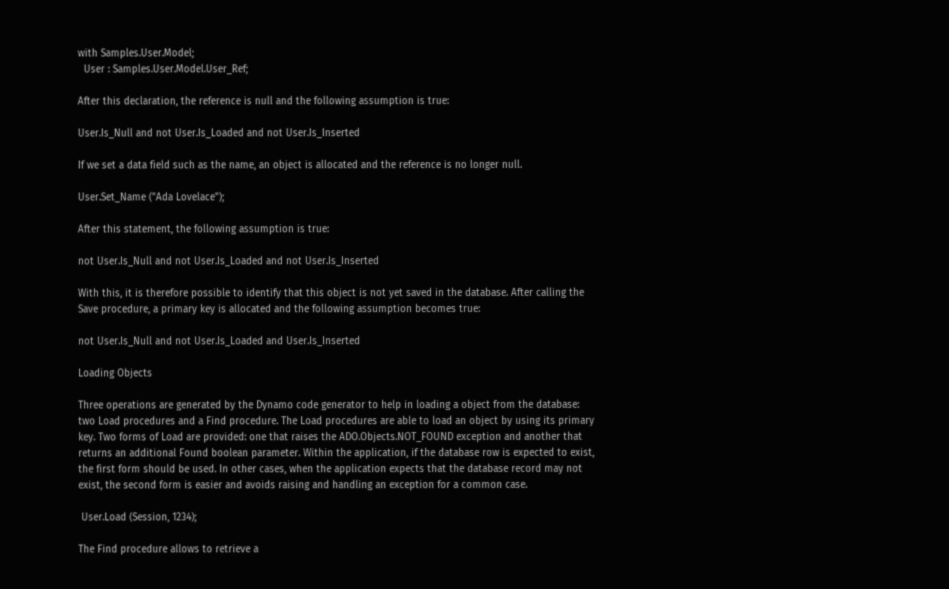with Samples.User.Model;
  User : Samples.User.Model.User_Ref;

After this declaration, the reference is null and the following assumption is true:

User.Is_Null and not User.Is_Loaded and not User.Is_Inserted

If we set a data field such as the name, an object is allocated and the reference is no longer null.

User.Set_Name ("Ada Lovelace");

After this statement, the following assumption is true:

not User.Is_Null and not User.Is_Loaded and not User.Is_Inserted

With this, it is therefore possible to identify that this object is not yet saved in the database. After calling the Save procedure, a primary key is allocated and the following assumption becomes true:

not User.Is_Null and not User.Is_Loaded and User.Is_Inserted

Loading Objects

Three operations are generated by the Dynamo code generator to help in loading a object from the database: two Load procedures and a Find procedure. The Load procedures are able to load an object by using its primary key. Two forms of Load are provided: one that raises the ADO.Objects.NOT_FOUND exception and another that returns an additional Found boolean parameter. Within the application, if the database row is expected to exist, the first form should be used. In other cases, when the application expects that the database record may not exist, the second form is easier and avoids raising and handling an exception for a common case.

 User.Load (Session, 1234);

The Find procedure allows to retrieve a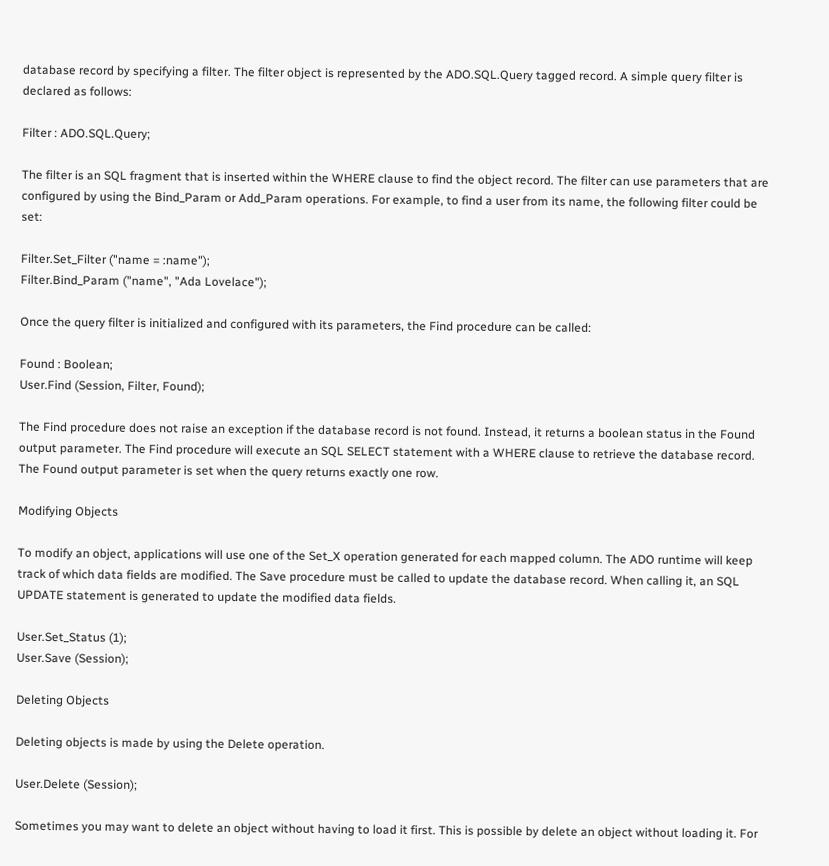database record by specifying a filter. The filter object is represented by the ADO.SQL.Query tagged record. A simple query filter is declared as follows:

Filter : ADO.SQL.Query;

The filter is an SQL fragment that is inserted within the WHERE clause to find the object record. The filter can use parameters that are configured by using the Bind_Param or Add_Param operations. For example, to find a user from its name, the following filter could be set:

Filter.Set_Filter ("name = :name");
Filter.Bind_Param ("name", "Ada Lovelace");

Once the query filter is initialized and configured with its parameters, the Find procedure can be called:

Found : Boolean;
User.Find (Session, Filter, Found);

The Find procedure does not raise an exception if the database record is not found. Instead, it returns a boolean status in the Found output parameter. The Find procedure will execute an SQL SELECT statement with a WHERE clause to retrieve the database record. The Found output parameter is set when the query returns exactly one row.

Modifying Objects

To modify an object, applications will use one of the Set_X operation generated for each mapped column. The ADO runtime will keep track of which data fields are modified. The Save procedure must be called to update the database record. When calling it, an SQL UPDATE statement is generated to update the modified data fields.

User.Set_Status (1);
User.Save (Session);

Deleting Objects

Deleting objects is made by using the Delete operation.

User.Delete (Session);

Sometimes you may want to delete an object without having to load it first. This is possible by delete an object without loading it. For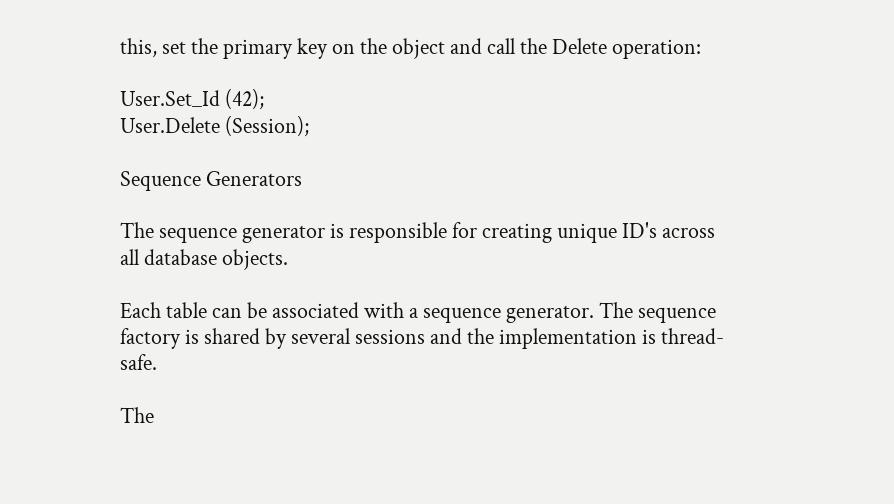this, set the primary key on the object and call the Delete operation:

User.Set_Id (42);
User.Delete (Session);

Sequence Generators

The sequence generator is responsible for creating unique ID's across all database objects.

Each table can be associated with a sequence generator. The sequence factory is shared by several sessions and the implementation is thread-safe.

The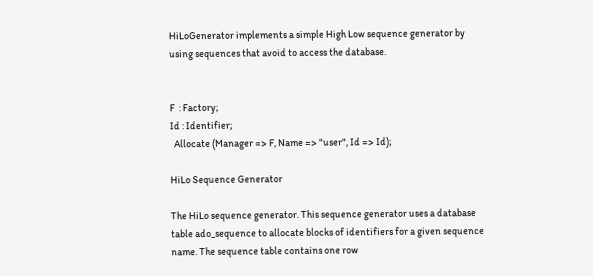HiLoGenerator implements a simple High Low sequence generator by using sequences that avoid to access the database.


F  : Factory;
Id : Identifier;
  Allocate (Manager => F, Name => "user", Id => Id);

HiLo Sequence Generator

The HiLo sequence generator. This sequence generator uses a database table ado_sequence to allocate blocks of identifiers for a given sequence name. The sequence table contains one row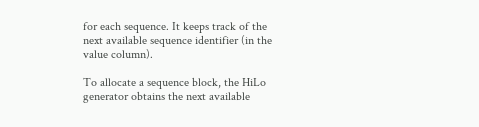for each sequence. It keeps track of the next available sequence identifier (in the value column).

To allocate a sequence block, the HiLo generator obtains the next available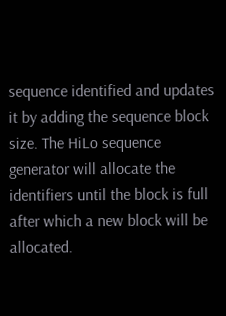sequence identified and updates it by adding the sequence block size. The HiLo sequence generator will allocate the identifiers until the block is full after which a new block will be allocated.